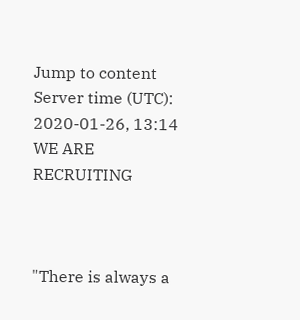Jump to content
Server time (UTC): 2020-01-26, 13:14 WE ARE RECRUITING



"There is always a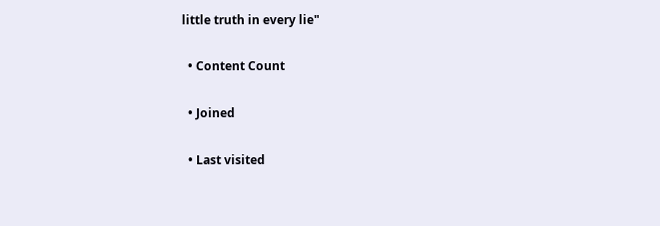little truth in every lie"

  • Content Count

  • Joined

  • Last visited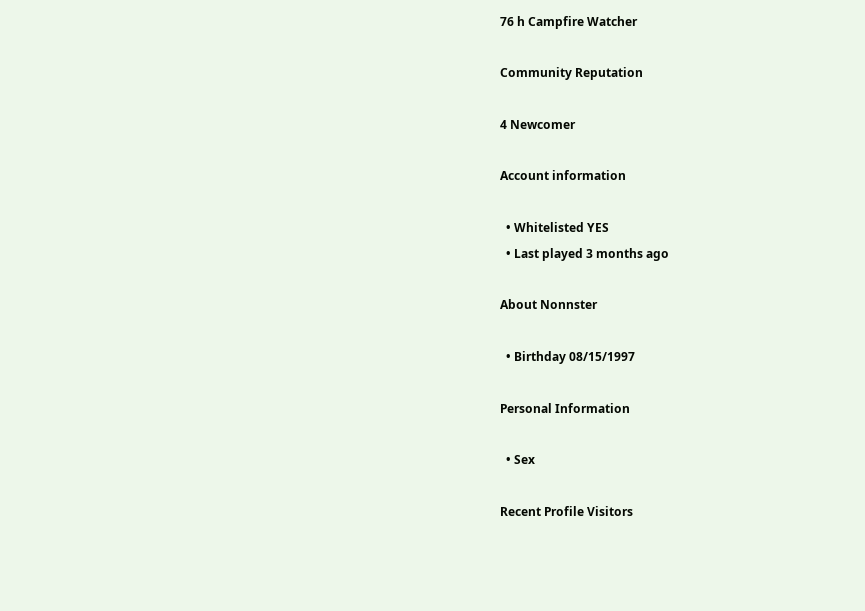76 h Campfire Watcher

Community Reputation

4 Newcomer

Account information

  • Whitelisted YES
  • Last played 3 months ago

About Nonnster

  • Birthday 08/15/1997

Personal Information

  • Sex

Recent Profile Visitors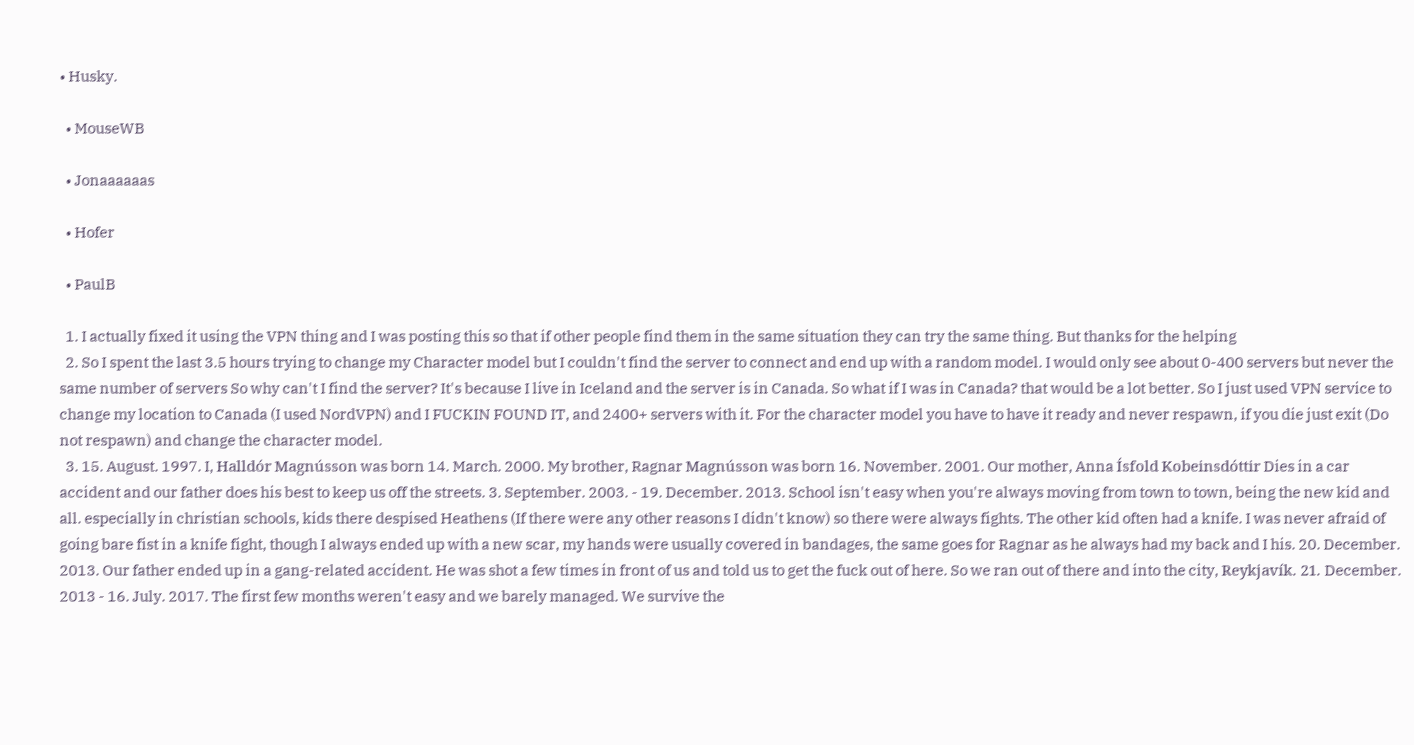• Husky.

  • MouseWB

  • Jonaaaaaas

  • Hofer

  • PaulB

  1. I actually fixed it using the VPN thing and I was posting this so that if other people find them in the same situation they can try the same thing. But thanks for the helping
  2. So I spent the last 3.5 hours trying to change my Character model but I couldn't find the server to connect and end up with a random model. I would only see about 0-400 servers but never the same number of servers So why can't I find the server? It's because I live in Iceland and the server is in Canada. So what if I was in Canada? that would be a lot better. So I just used VPN service to change my location to Canada (I used NordVPN) and I FUCKIN FOUND IT, and 2400+ servers with it. For the character model you have to have it ready and never respawn, if you die just exit (Do not respawn) and change the character model.
  3. 15. August. 1997. I, Halldór Magnússon was born 14. March. 2000. My brother, Ragnar Magnússon was born 16. November. 2001. Our mother, Anna Ísfold Kobeinsdóttir Dies in a car accident and our father does his best to keep us off the streets. 3. September. 2003. - 19. December. 2013. School isn't easy when you're always moving from town to town, being the new kid and all. especially in christian schools, kids there despised Heathens (If there were any other reasons I didn't know) so there were always fights. The other kid often had a knife. I was never afraid of going bare fist in a knife fight, though I always ended up with a new scar, my hands were usually covered in bandages, the same goes for Ragnar as he always had my back and I his. 20. December. 2013. Our father ended up in a gang-related accident. He was shot a few times in front of us and told us to get the fuck out of here. So we ran out of there and into the city, Reykjavík. 21. December. 2013 - 16. July. 2017. The first few months weren't easy and we barely managed. We survive the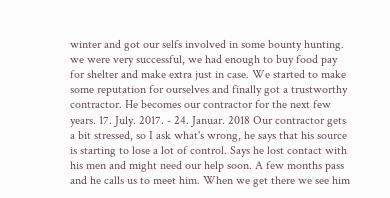winter and got our selfs involved in some bounty hunting. we were very successful, we had enough to buy food pay for shelter and make extra just in case. We started to make some reputation for ourselves and finally got a trustworthy contractor. He becomes our contractor for the next few years. 17. July. 2017. - 24. Januar. 2018 Our contractor gets a bit stressed, so I ask what's wrong, he says that his source is starting to lose a lot of control. Says he lost contact with his men and might need our help soon. A few months pass and he calls us to meet him. When we get there we see him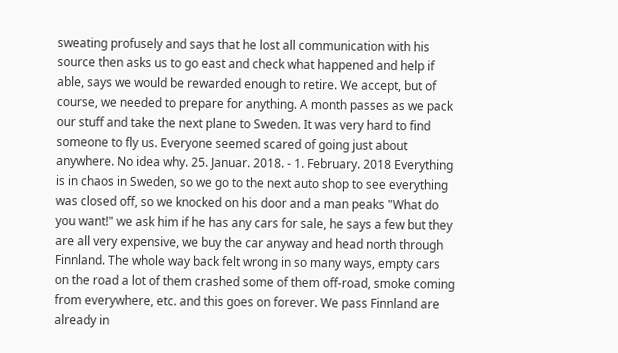sweating profusely and says that he lost all communication with his source then asks us to go east and check what happened and help if able, says we would be rewarded enough to retire. We accept, but of course, we needed to prepare for anything. A month passes as we pack our stuff and take the next plane to Sweden. It was very hard to find someone to fly us. Everyone seemed scared of going just about anywhere. No idea why. 25. Januar. 2018. - 1. February. 2018 Everything is in chaos in Sweden, so we go to the next auto shop to see everything was closed off, so we knocked on his door and a man peaks "What do you want!" we ask him if he has any cars for sale, he says a few but they are all very expensive, we buy the car anyway and head north through Finnland. The whole way back felt wrong in so many ways, empty cars on the road a lot of them crashed some of them off-road, smoke coming from everywhere, etc. and this goes on forever. We pass Finnland are already in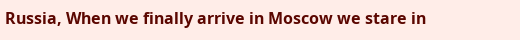Russia, When we finally arrive in Moscow we stare in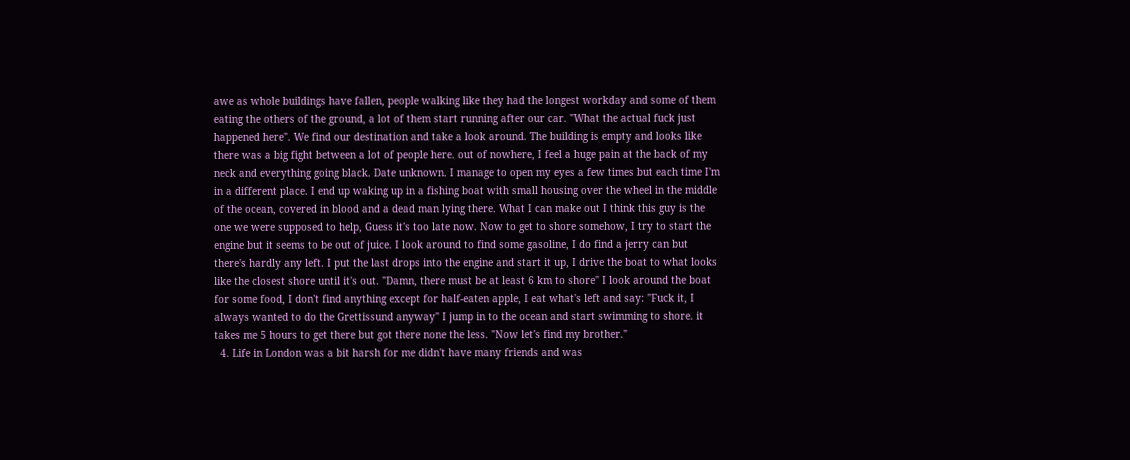awe as whole buildings have fallen, people walking like they had the longest workday and some of them eating the others of the ground, a lot of them start running after our car. "What the actual fuck just happened here". We find our destination and take a look around. The building is empty and looks like there was a big fight between a lot of people here. out of nowhere, I feel a huge pain at the back of my neck and everything going black. Date unknown. I manage to open my eyes a few times but each time I'm in a different place. I end up waking up in a fishing boat with small housing over the wheel in the middle of the ocean, covered in blood and a dead man lying there. What I can make out I think this guy is the one we were supposed to help, Guess it's too late now. Now to get to shore somehow, I try to start the engine but it seems to be out of juice. I look around to find some gasoline, I do find a jerry can but there's hardly any left. I put the last drops into the engine and start it up, I drive the boat to what looks like the closest shore until it's out. "Damn, there must be at least 6 km to shore" I look around the boat for some food, I don't find anything except for half-eaten apple, I eat what's left and say: "Fuck it, I always wanted to do the Grettissund anyway" I jump in to the ocean and start swimming to shore. it takes me 5 hours to get there but got there none the less. "Now let's find my brother."
  4. Life in London was a bit harsh for me didn't have many friends and was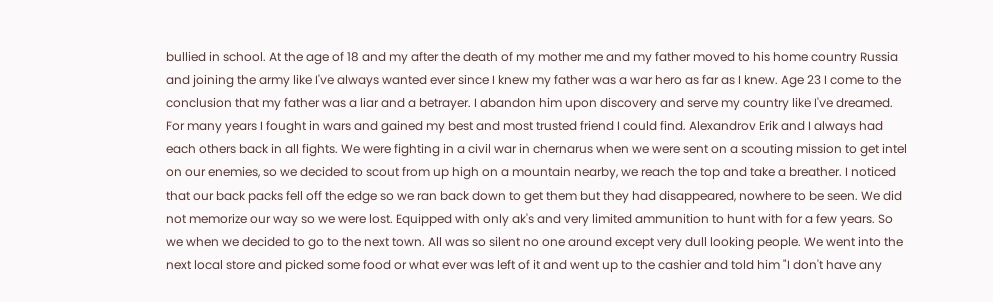bullied in school. At the age of 18 and my after the death of my mother me and my father moved to his home country Russia and joining the army like I've always wanted ever since I knew my father was a war hero as far as I knew. Age 23 I come to the conclusion that my father was a liar and a betrayer. I abandon him upon discovery and serve my country like I've dreamed. For many years I fought in wars and gained my best and most trusted friend I could find. Alexandrov Erik and I always had each others back in all fights. We were fighting in a civil war in chernarus when we were sent on a scouting mission to get intel on our enemies, so we decided to scout from up high on a mountain nearby, we reach the top and take a breather. I noticed that our back packs fell off the edge so we ran back down to get them but they had disappeared, nowhere to be seen. We did not memorize our way so we were lost. Equipped with only ak's and very limited ammunition to hunt with for a few years. So we when we decided to go to the next town. All was so silent no one around except very dull looking people. We went into the next local store and picked some food or what ever was left of it and went up to the cashier and told him "I don't have any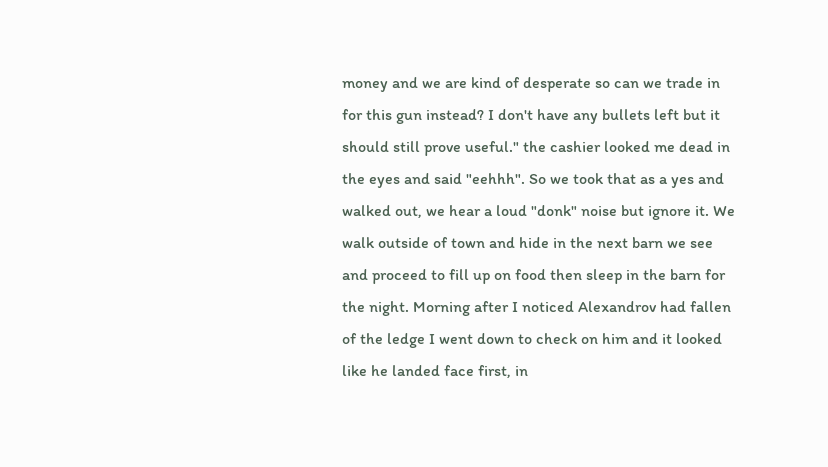money and we are kind of desperate so can we trade in for this gun instead? I don't have any bullets left but it should still prove useful." the cashier looked me dead in the eyes and said "eehhh". So we took that as a yes and walked out, we hear a loud "donk" noise but ignore it. We walk outside of town and hide in the next barn we see and proceed to fill up on food then sleep in the barn for the night. Morning after I noticed Alexandrov had fallen of the ledge I went down to check on him and it looked like he landed face first, in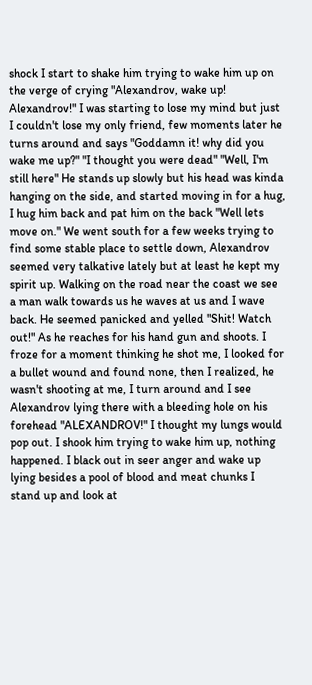shock I start to shake him trying to wake him up on the verge of crying "Alexandrov, wake up! Alexandrov!" I was starting to lose my mind but just I couldn't lose my only friend, few moments later he turns around and says "Goddamn it! why did you wake me up?" "I thought you were dead" "Well, I'm still here" He stands up slowly but his head was kinda hanging on the side, and started moving in for a hug, I hug him back and pat him on the back "Well lets move on." We went south for a few weeks trying to find some stable place to settle down, Alexandrov seemed very talkative lately but at least he kept my spirit up. Walking on the road near the coast we see a man walk towards us he waves at us and I wave back. He seemed panicked and yelled "Shit! Watch out!" As he reaches for his hand gun and shoots. I froze for a moment thinking he shot me, I looked for a bullet wound and found none, then I realized, he wasn't shooting at me, I turn around and I see Alexandrov lying there with a bleeding hole on his forehead "ALEXANDROV!" I thought my lungs would pop out. I shook him trying to wake him up, nothing happened. I black out in seer anger and wake up lying besides a pool of blood and meat chunks I stand up and look at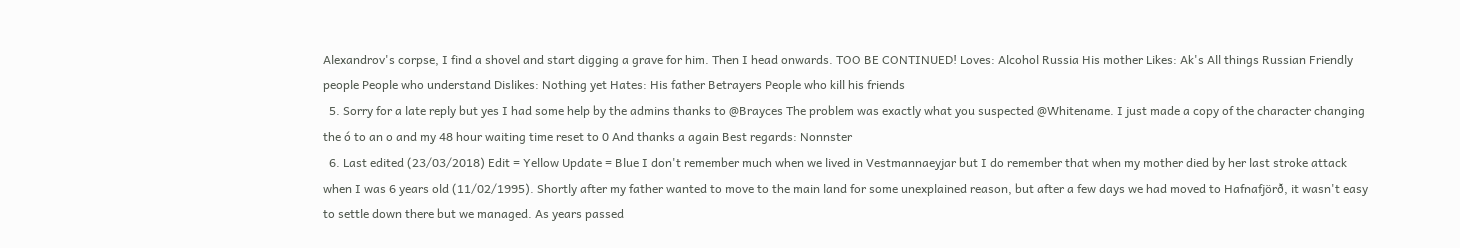Alexandrov's corpse, I find a shovel and start digging a grave for him. Then I head onwards. TOO BE CONTINUED! Loves: Alcohol Russia His mother Likes: Ak's All things Russian Friendly people People who understand Dislikes: Nothing yet Hates: His father Betrayers People who kill his friends
  5. Sorry for a late reply but yes I had some help by the admins thanks to @Brayces The problem was exactly what you suspected @Whitename. I just made a copy of the character changing the ó to an o and my 48 hour waiting time reset to 0 And thanks a again Best regards: Nonnster
  6. Last edited (23/03/2018) Edit = Yellow Update = Blue I don't remember much when we lived in Vestmannaeyjar but I do remember that when my mother died by her last stroke attack when I was 6 years old (11/02/1995). Shortly after my father wanted to move to the main land for some unexplained reason, but after a few days we had moved to Hafnafjörð, it wasn't easy to settle down there but we managed. As years passed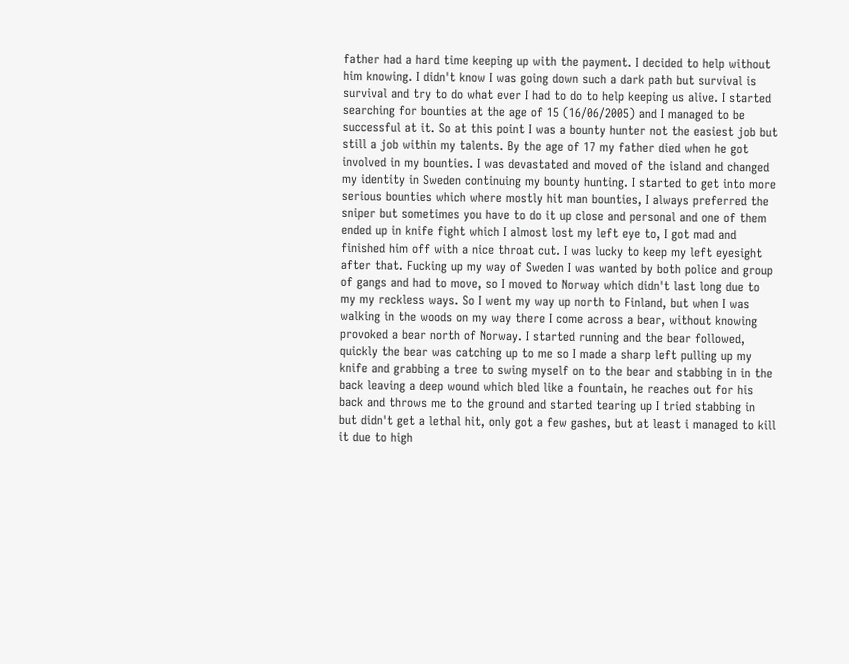father had a hard time keeping up with the payment. I decided to help without him knowing. I didn't know I was going down such a dark path but survival is survival and try to do what ever I had to do to help keeping us alive. I started searching for bounties at the age of 15 (16/06/2005) and I managed to be successful at it. So at this point I was a bounty hunter not the easiest job but still a job within my talents. By the age of 17 my father died when he got involved in my bounties. I was devastated and moved of the island and changed my identity in Sweden continuing my bounty hunting. I started to get into more serious bounties which where mostly hit man bounties, I always preferred the sniper but sometimes you have to do it up close and personal and one of them ended up in knife fight which I almost lost my left eye to, I got mad and finished him off with a nice throat cut. I was lucky to keep my left eyesight after that. Fucking up my way of Sweden I was wanted by both police and group of gangs and had to move, so I moved to Norway which didn't last long due to my my reckless ways. So I went my way up north to Finland, but when I was walking in the woods on my way there I come across a bear, without knowing provoked a bear north of Norway. I started running and the bear followed, quickly the bear was catching up to me so I made a sharp left pulling up my knife and grabbing a tree to swing myself on to the bear and stabbing in in the back leaving a deep wound which bled like a fountain, he reaches out for his back and throws me to the ground and started tearing up I tried stabbing in but didn't get a lethal hit, only got a few gashes, but at least i managed to kill it due to high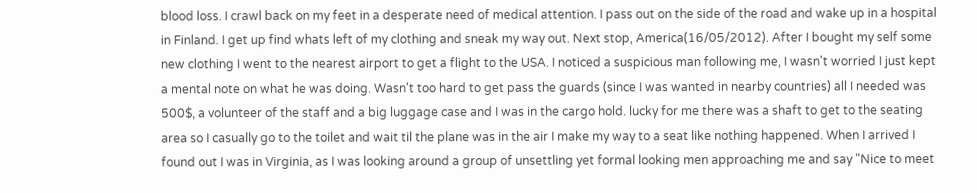blood loss. I crawl back on my feet in a desperate need of medical attention. I pass out on the side of the road and wake up in a hospital in Finland. I get up find whats left of my clothing and sneak my way out. Next stop, America(16/05/2012). After I bought my self some new clothing I went to the nearest airport to get a flight to the USA. I noticed a suspicious man following me, I wasn't worried I just kept a mental note on what he was doing. Wasn't too hard to get pass the guards (since I was wanted in nearby countries) all I needed was 500$, a volunteer of the staff and a big luggage case and I was in the cargo hold. lucky for me there was a shaft to get to the seating area so I casually go to the toilet and wait til the plane was in the air I make my way to a seat like nothing happened. When I arrived I found out I was in Virginia, as I was looking around a group of unsettling yet formal looking men approaching me and say "Nice to meet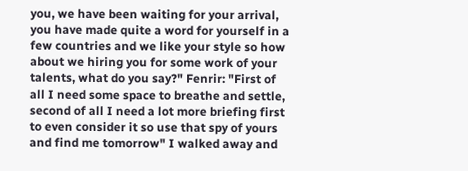you, we have been waiting for your arrival, you have made quite a word for yourself in a few countries and we like your style so how about we hiring you for some work of your talents, what do you say?" Fenrir: "First of all I need some space to breathe and settle, second of all I need a lot more briefing first to even consider it so use that spy of yours and find me tomorrow" I walked away and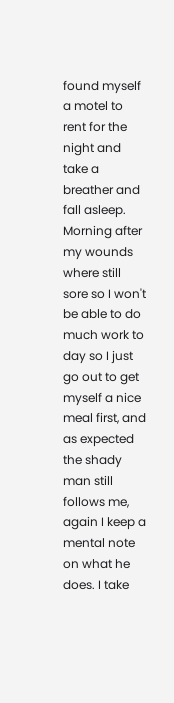found myself a motel to rent for the night and take a breather and fall asleep. Morning after my wounds where still sore so I won't be able to do much work to day so I just go out to get myself a nice meal first, and as expected the shady man still follows me, again I keep a mental note on what he does. I take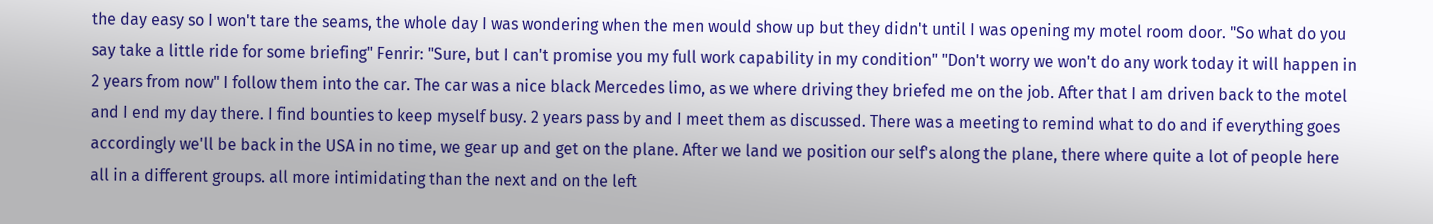the day easy so I won't tare the seams, the whole day I was wondering when the men would show up but they didn't until I was opening my motel room door. "So what do you say take a little ride for some briefing" Fenrir: "Sure, but I can't promise you my full work capability in my condition" "Don't worry we won't do any work today it will happen in 2 years from now" I follow them into the car. The car was a nice black Mercedes limo, as we where driving they briefed me on the job. After that I am driven back to the motel and I end my day there. I find bounties to keep myself busy. 2 years pass by and I meet them as discussed. There was a meeting to remind what to do and if everything goes accordingly we'll be back in the USA in no time, we gear up and get on the plane. After we land we position our self's along the plane, there where quite a lot of people here all in a different groups. all more intimidating than the next and on the left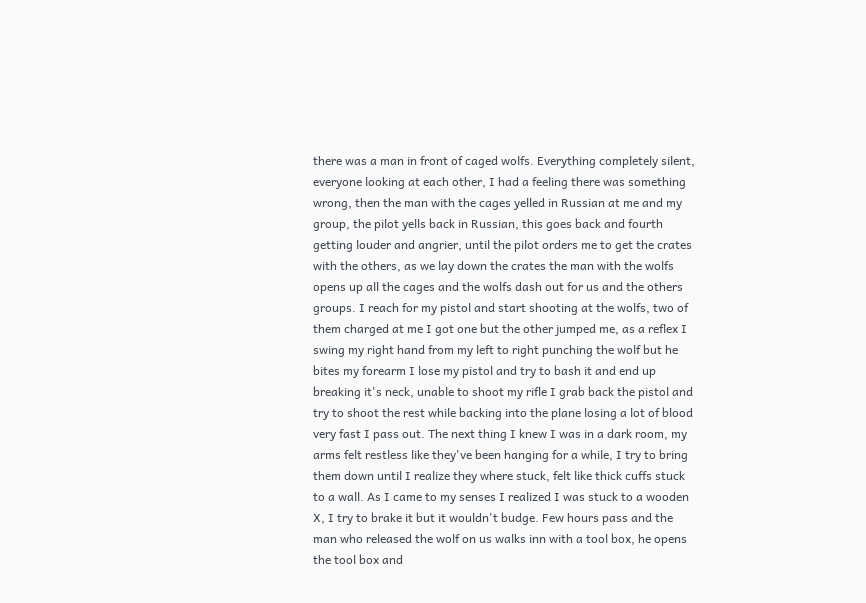there was a man in front of caged wolfs. Everything completely silent, everyone looking at each other, I had a feeling there was something wrong, then the man with the cages yelled in Russian at me and my group, the pilot yells back in Russian, this goes back and fourth getting louder and angrier, until the pilot orders me to get the crates with the others, as we lay down the crates the man with the wolfs opens up all the cages and the wolfs dash out for us and the others groups. I reach for my pistol and start shooting at the wolfs, two of them charged at me I got one but the other jumped me, as a reflex I swing my right hand from my left to right punching the wolf but he bites my forearm I lose my pistol and try to bash it and end up breaking it's neck, unable to shoot my rifle I grab back the pistol and try to shoot the rest while backing into the plane losing a lot of blood very fast I pass out. The next thing I knew I was in a dark room, my arms felt restless like they've been hanging for a while, I try to bring them down until I realize they where stuck, felt like thick cuffs stuck to a wall. As I came to my senses I realized I was stuck to a wooden X, I try to brake it but it wouldn't budge. Few hours pass and the man who released the wolf on us walks inn with a tool box, he opens the tool box and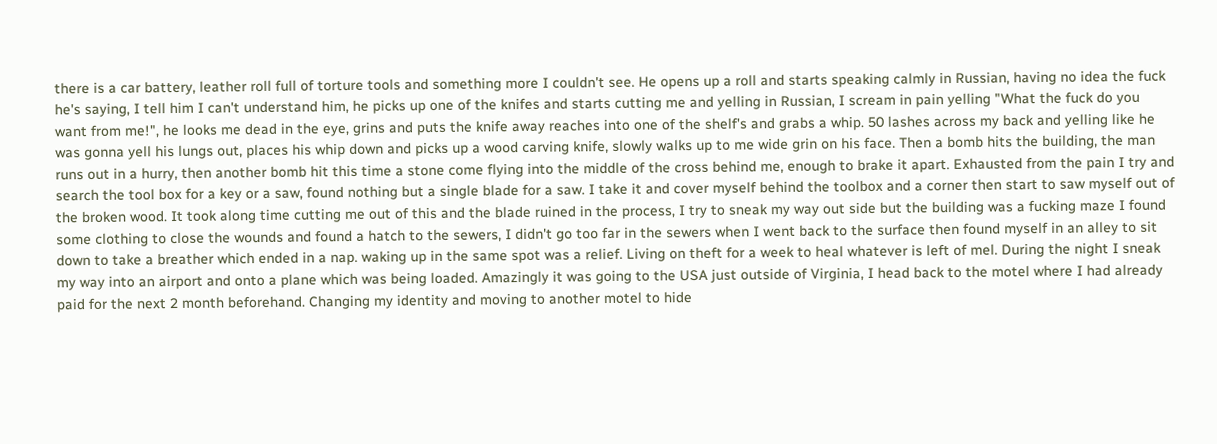there is a car battery, leather roll full of torture tools and something more I couldn't see. He opens up a roll and starts speaking calmly in Russian, having no idea the fuck he's saying, I tell him I can't understand him, he picks up one of the knifes and starts cutting me and yelling in Russian, I scream in pain yelling "What the fuck do you want from me!", he looks me dead in the eye, grins and puts the knife away reaches into one of the shelf's and grabs a whip. 50 lashes across my back and yelling like he was gonna yell his lungs out, places his whip down and picks up a wood carving knife, slowly walks up to me wide grin on his face. Then a bomb hits the building, the man runs out in a hurry, then another bomb hit this time a stone come flying into the middle of the cross behind me, enough to brake it apart. Exhausted from the pain I try and search the tool box for a key or a saw, found nothing but a single blade for a saw. I take it and cover myself behind the toolbox and a corner then start to saw myself out of the broken wood. It took along time cutting me out of this and the blade ruined in the process, I try to sneak my way out side but the building was a fucking maze I found some clothing to close the wounds and found a hatch to the sewers, I didn't go too far in the sewers when I went back to the surface then found myself in an alley to sit down to take a breather which ended in a nap. waking up in the same spot was a relief. Living on theft for a week to heal whatever is left of mel. During the night I sneak my way into an airport and onto a plane which was being loaded. Amazingly it was going to the USA just outside of Virginia, I head back to the motel where I had already paid for the next 2 month beforehand. Changing my identity and moving to another motel to hide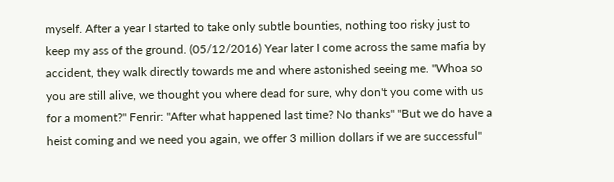myself. After a year I started to take only subtle bounties, nothing too risky just to keep my ass of the ground. (05/12/2016) Year later I come across the same mafia by accident, they walk directly towards me and where astonished seeing me. "Whoa so you are still alive, we thought you where dead for sure, why don't you come with us for a moment?" Fenrir: "After what happened last time? No thanks" "But we do have a heist coming and we need you again, we offer 3 million dollars if we are successful"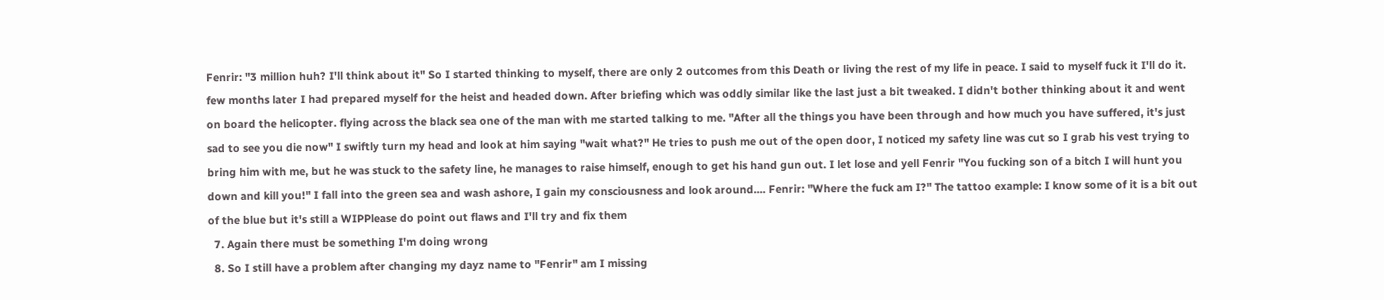Fenrir: "3 million huh? I'll think about it" So I started thinking to myself, there are only 2 outcomes from this Death or living the rest of my life in peace. I said to myself fuck it I'll do it. few months later I had prepared myself for the heist and headed down. After briefing which was oddly similar like the last just a bit tweaked. I didn't bother thinking about it and went on board the helicopter. flying across the black sea one of the man with me started talking to me. "After all the things you have been through and how much you have suffered, it's just sad to see you die now" I swiftly turn my head and look at him saying "wait what?" He tries to push me out of the open door, I noticed my safety line was cut so I grab his vest trying to bring him with me, but he was stuck to the safety line, he manages to raise himself, enough to get his hand gun out. I let lose and yell Fenrir "You fucking son of a bitch I will hunt you down and kill you!" I fall into the green sea and wash ashore, I gain my consciousness and look around.... Fenrir: "Where the fuck am I?" The tattoo example: I know some of it is a bit out of the blue but it's still a WIPPlease do point out flaws and I'll try and fix them
  7. Again there must be something I'm doing wrong
  8. So I still have a problem after changing my dayz name to "Fenrir" am I missing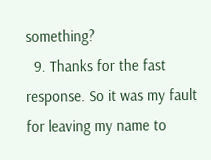something?
  9. Thanks for the fast response. So it was my fault for leaving my name to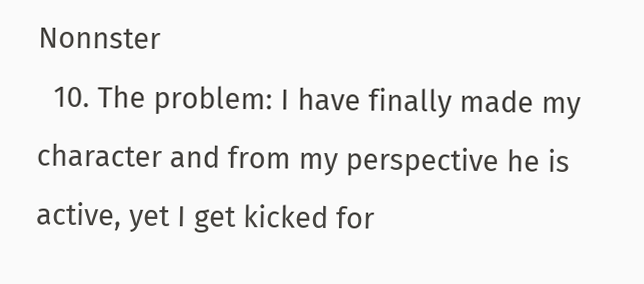Nonnster
  10. The problem: I have finally made my character and from my perspective he is active, yet I get kicked for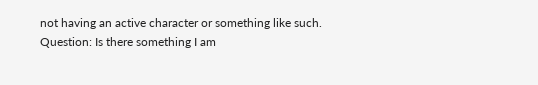not having an active character or something like such. Question: Is there something I am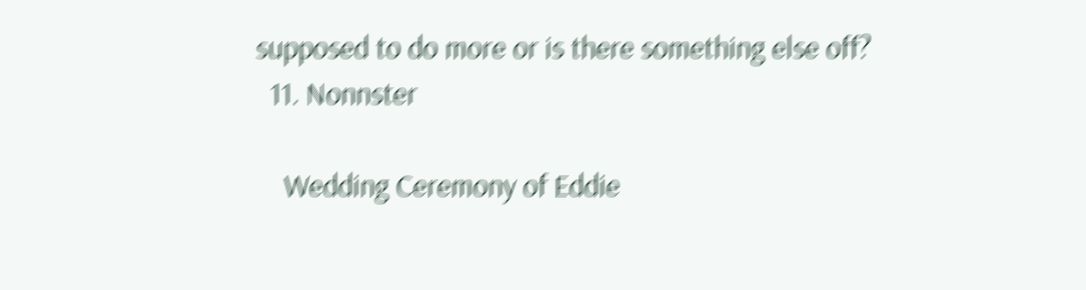supposed to do more or is there something else off?
  11. Nonnster

    Wedding Ceremony of Eddie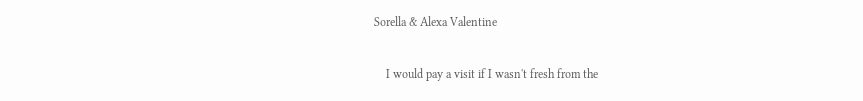Sorella & Alexa Valentine


    I would pay a visit if I wasn't fresh from the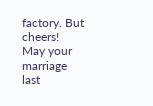factory. But cheers! May your marriage last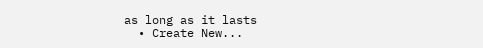as long as it lasts
  • Create New...